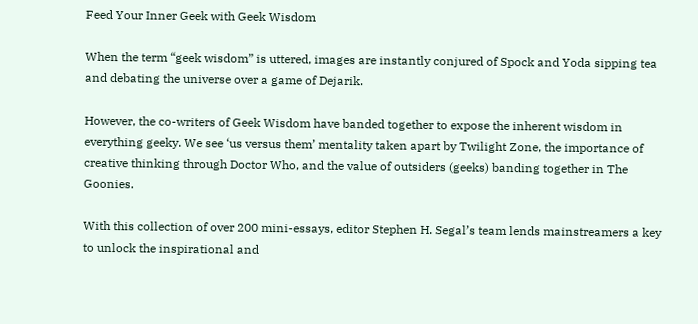Feed Your Inner Geek with Geek Wisdom

When the term “geek wisdom” is uttered, images are instantly conjured of Spock and Yoda sipping tea and debating the universe over a game of Dejarik.

However, the co-writers of Geek Wisdom have banded together to expose the inherent wisdom in everything geeky. We see ‘us versus them’ mentality taken apart by Twilight Zone, the importance of creative thinking through Doctor Who, and the value of outsiders (geeks) banding together in The Goonies.

With this collection of over 200 mini-essays, editor Stephen H. Segal’s team lends mainstreamers a key to unlock the inspirational and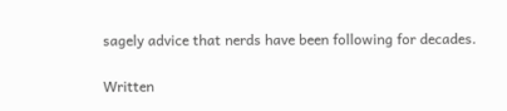sagely advice that nerds have been following for decades.

Written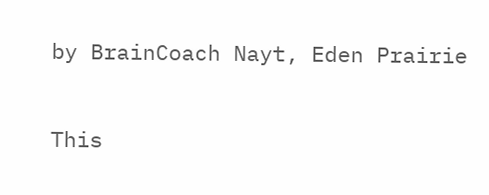by BrainCoach Nayt, Eden Prairie

This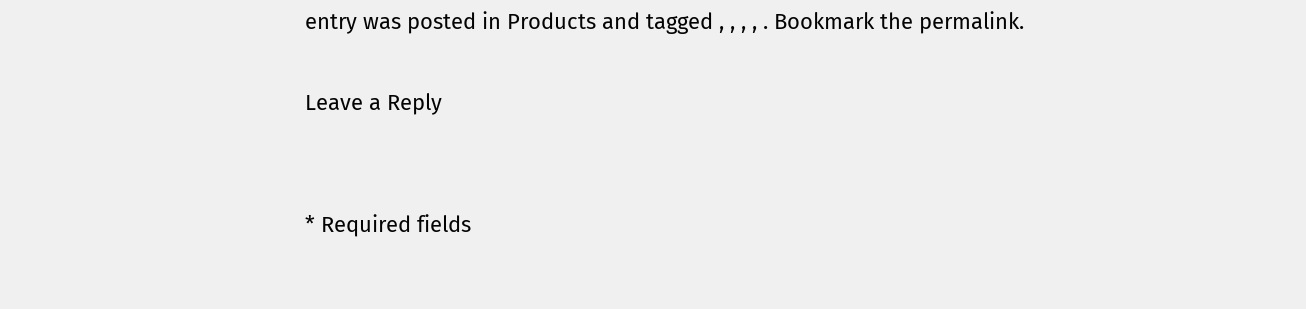entry was posted in Products and tagged , , , , . Bookmark the permalink.

Leave a Reply


* Required fields